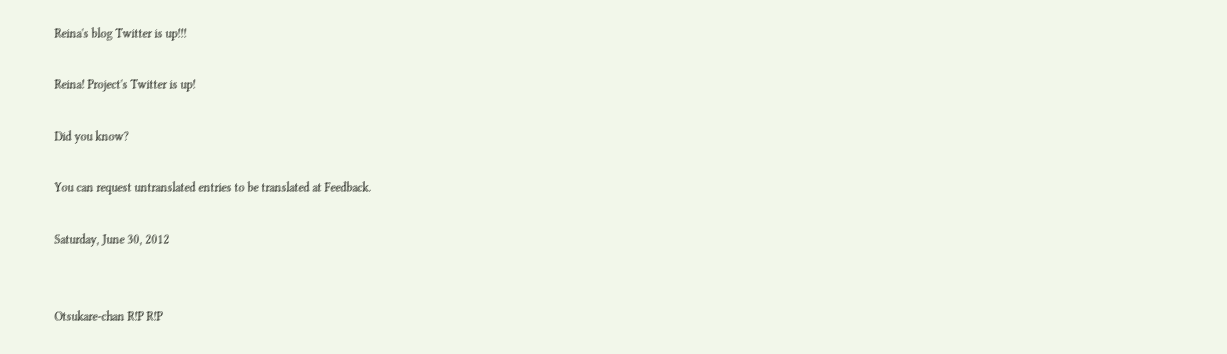Reina's blog Twitter is up!!!

Reina! Project's Twitter is up!

Did you know?

You can request untranslated entries to be translated at Feedback.

Saturday, June 30, 2012


Otsukare-chan R!P R!P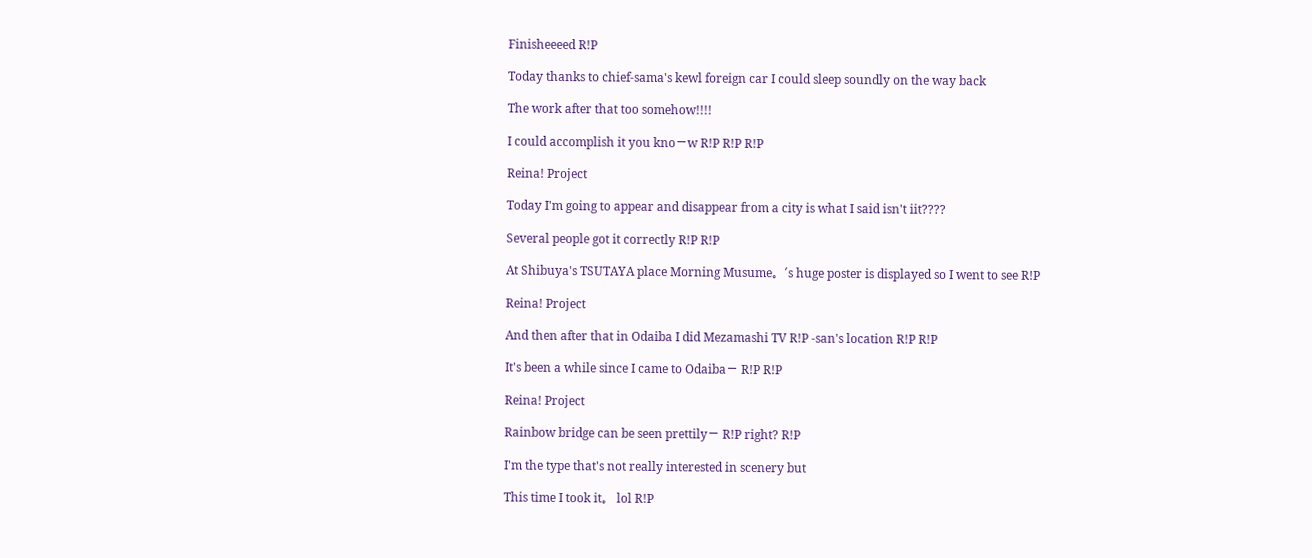Finisheeeed R!P

Today thanks to chief-sama's kewl foreign car I could sleep soundly on the way back

The work after that too somehow!!!!

I could accomplish it you knoーw R!P R!P R!P

Reina! Project

Today I'm going to appear and disappear from a city is what I said isn't iit????

Several people got it correctly R!P R!P

At Shibuya's TSUTAYA place Morning Musume。's huge poster is displayed so I went to see R!P

Reina! Project

And then after that in Odaiba I did Mezamashi TV R!P -san's location R!P R!P

It's been a while since I came to Odaibaー R!P R!P

Reina! Project

Rainbow bridge can be seen prettilyー R!P right? R!P

I'm the type that's not really interested in scenery but

This time I took it。 lol R!P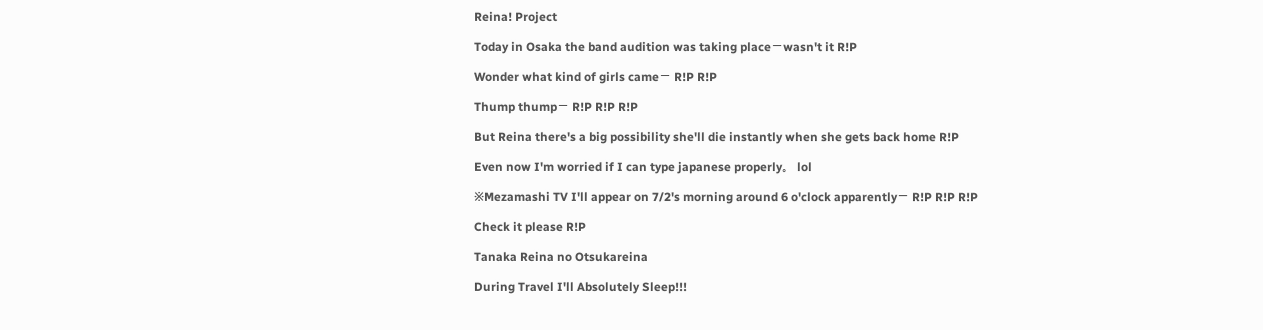Reina! Project

Today in Osaka the band audition was taking placeーwasn't it R!P

Wonder what kind of girls cameー R!P R!P

Thump thumpー R!P R!P R!P

But Reina there's a big possibility she'll die instantly when she gets back home R!P

Even now I'm worried if I can type japanese properly。 lol

※Mezamashi TV I'll appear on 7/2's morning around 6 o'clock apparentlyー R!P R!P R!P

Check it please R!P

Tanaka Reina no Otsukareina

During Travel I'll Absolutely Sleep!!!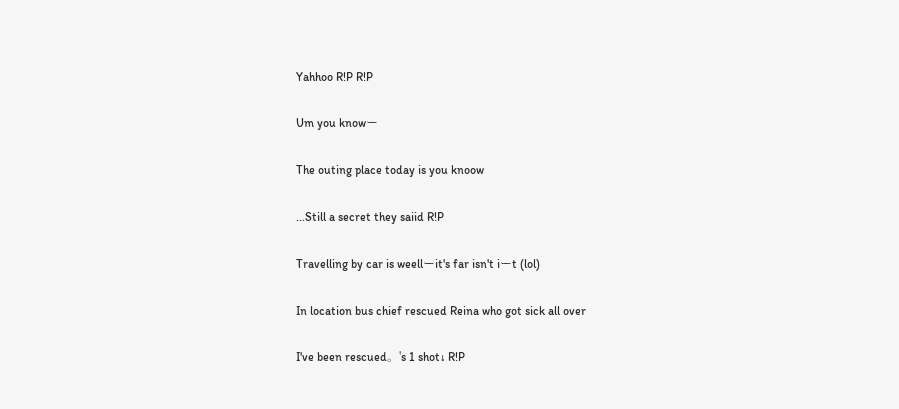Yahhoo R!P R!P

Um you knowー

The outing place today is you knoow

...Still a secret they saiid R!P

Travelling by car is weellーit's far isn't iーt (lol)

In location bus chief rescued Reina who got sick all over

I've been rescued。's 1 shot↓ R!P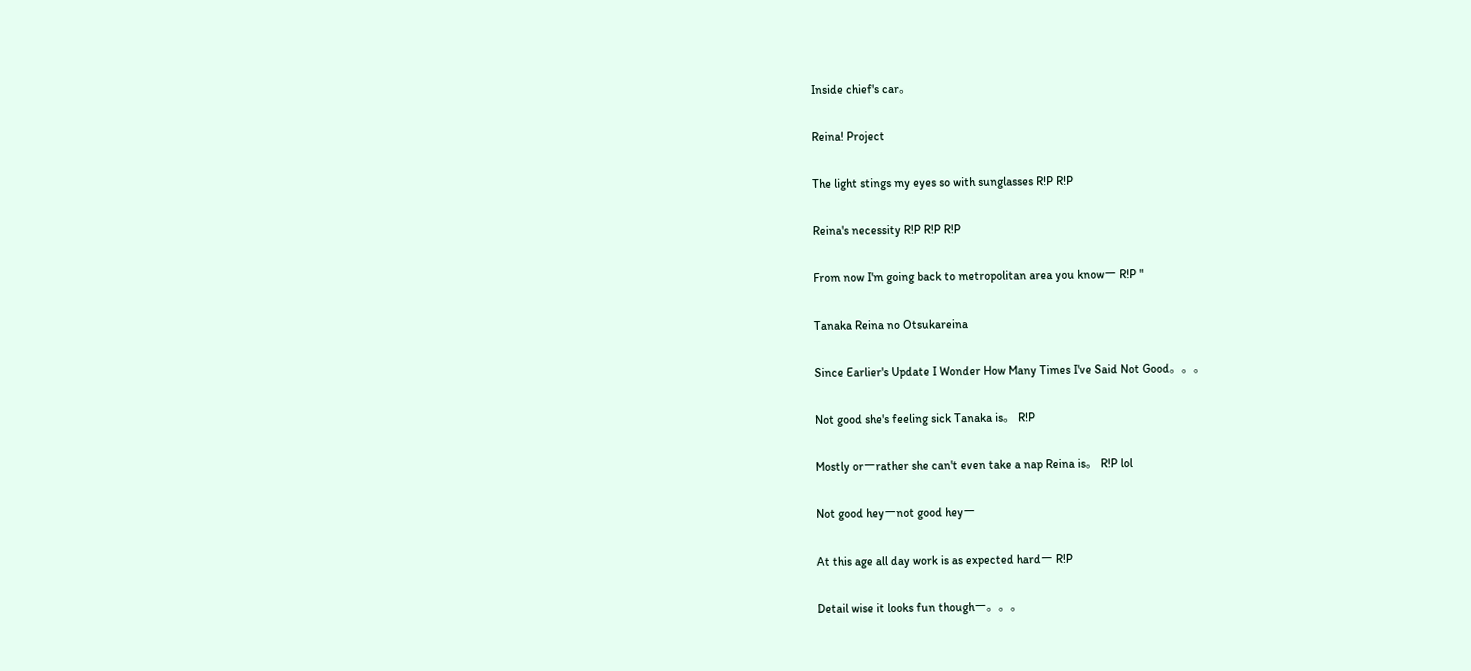Inside chief's car。

Reina! Project

The light stings my eyes so with sunglasses R!P R!P

Reina's necessity R!P R!P R!P

From now I'm going back to metropolitan area you knowー R!P "

Tanaka Reina no Otsukareina

Since Earlier's Update I Wonder How Many Times I've Said Not Good。。。

Not good she's feeling sick Tanaka is。 R!P

Mostly orーrather she can't even take a nap Reina is。 R!P lol

Not good heyーnot good heyー

At this age all day work is as expected hardー R!P

Detail wise it looks fun thoughー。。。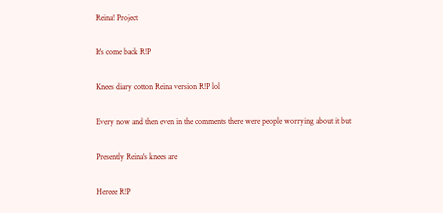Reina! Project

It's come back R!P

Knees diary cotton Reina version R!P lol

Every now and then even in the comments there were people worrying about it but

Presently Reina's knees are

Hereee R!P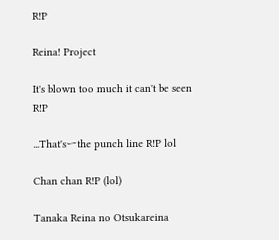R!P

Reina! Project

It's blown too much it can't be seen R!P

...That'sーthe punch line R!P lol

Chan chan R!P (lol)

Tanaka Reina no Otsukareina